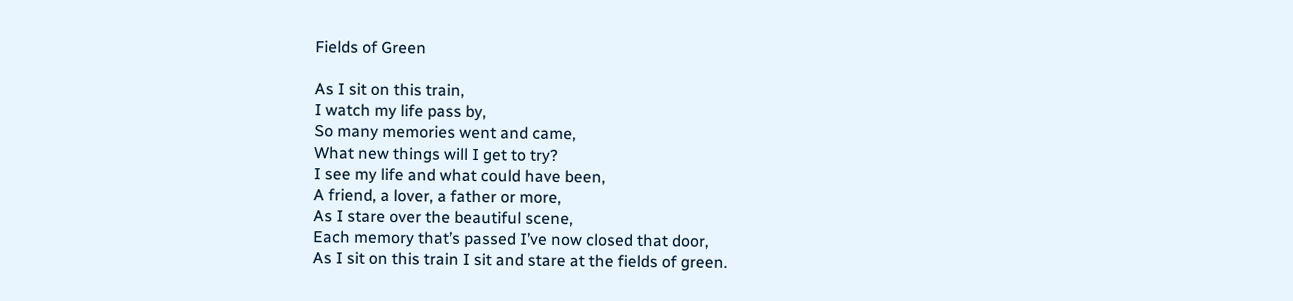Fields of Green

As I sit on this train,
I watch my life pass by,
So many memories went and came,
What new things will I get to try?
I see my life and what could have been,
A friend, a lover, a father or more,
As I stare over the beautiful scene,
Each memory that’s passed I’ve now closed that door,
As I sit on this train I sit and stare at the fields of green.